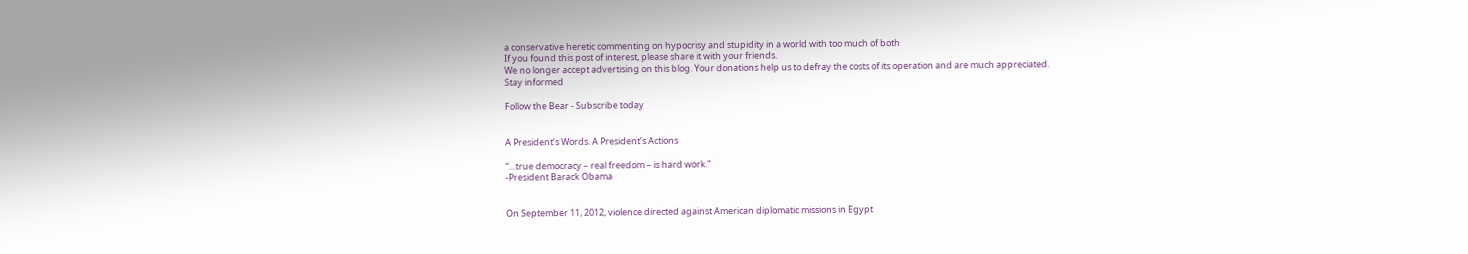a conservative heretic commenting on hypocrisy and stupidity in a world with too much of both
If you found this post of interest, please share it with your friends.
We no longer accept advertising on this blog. Your donations help us to defray the costs of its operation and are much appreciated.
Stay informed

Follow the Bear - Subscribe today


A President’s Words. A President’s Actions

“…true democracy – real freedom – is hard work.”
-President Barack Obama


On September 11, 2012, violence directed against American diplomatic missions in Egypt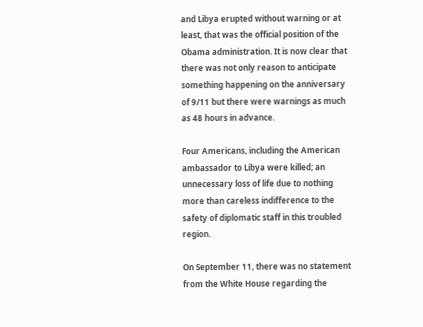and Libya erupted without warning or at least, that was the official position of the Obama administration. It is now clear that there was not only reason to anticipate something happening on the anniversary of 9/11 but there were warnings as much as 48 hours in advance.

Four Americans, including the American ambassador to Libya were killed; an unnecessary loss of life due to nothing more than careless indifference to the safety of diplomatic staff in this troubled region.

On September 11, there was no statement from the White House regarding the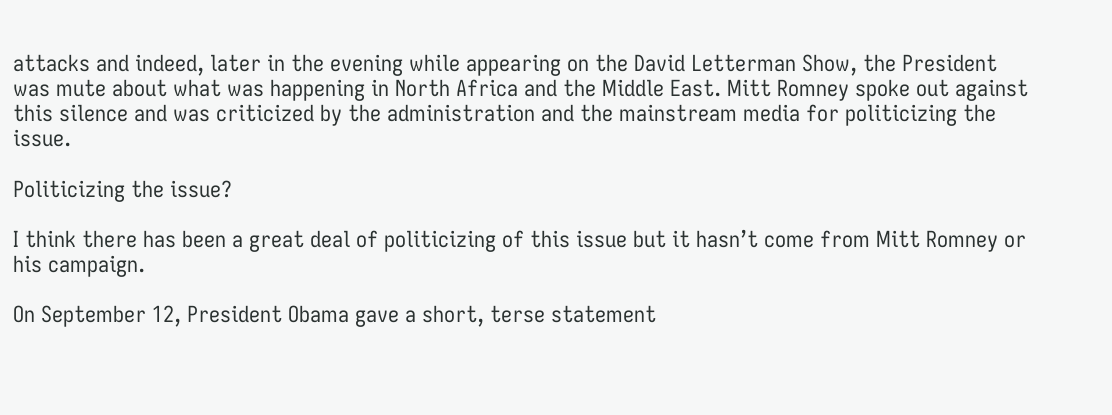attacks and indeed, later in the evening while appearing on the David Letterman Show, the President was mute about what was happening in North Africa and the Middle East. Mitt Romney spoke out against this silence and was criticized by the administration and the mainstream media for politicizing the issue.

Politicizing the issue?

I think there has been a great deal of politicizing of this issue but it hasn’t come from Mitt Romney or his campaign.

On September 12, President Obama gave a short, terse statement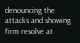denouncing the attacks and showing firm resolve at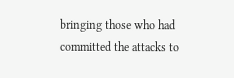bringing those who had committed the attacks to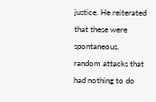justice. He reiterated that these were spontaneous, random attacks that had nothing to do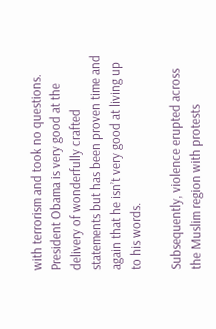with terrorism and took no questions. President Obama is very good at the delivery of wonderfully crafted statements but has been proven time and again that he isn’t very good at living up to his words.

Subsequently, violence erupted across the Muslim region with protests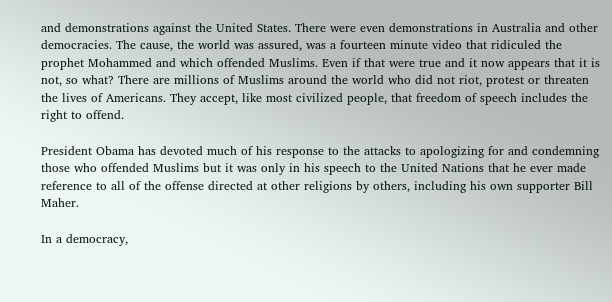and demonstrations against the United States. There were even demonstrations in Australia and other democracies. The cause, the world was assured, was a fourteen minute video that ridiculed the prophet Mohammed and which offended Muslims. Even if that were true and it now appears that it is not, so what? There are millions of Muslims around the world who did not riot, protest or threaten the lives of Americans. They accept, like most civilized people, that freedom of speech includes the right to offend.

President Obama has devoted much of his response to the attacks to apologizing for and condemning those who offended Muslims but it was only in his speech to the United Nations that he ever made reference to all of the offense directed at other religions by others, including his own supporter Bill Maher.

In a democracy,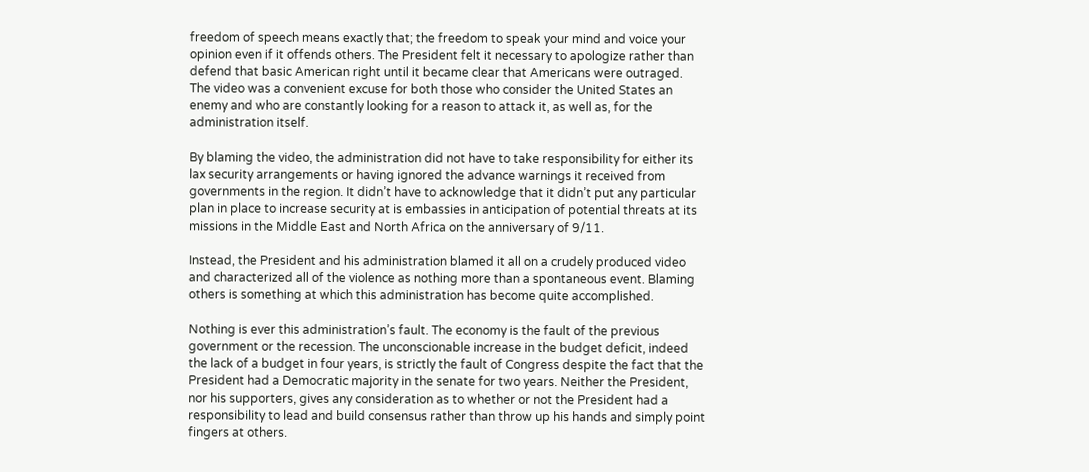freedom of speech means exactly that; the freedom to speak your mind and voice your opinion even if it offends others. The President felt it necessary to apologize rather than defend that basic American right until it became clear that Americans were outraged.
The video was a convenient excuse for both those who consider the United States an enemy and who are constantly looking for a reason to attack it, as well as, for the administration itself.

By blaming the video, the administration did not have to take responsibility for either its lax security arrangements or having ignored the advance warnings it received from governments in the region. It didn’t have to acknowledge that it didn’t put any particular plan in place to increase security at is embassies in anticipation of potential threats at its missions in the Middle East and North Africa on the anniversary of 9/11.

Instead, the President and his administration blamed it all on a crudely produced video and characterized all of the violence as nothing more than a spontaneous event. Blaming others is something at which this administration has become quite accomplished.

Nothing is ever this administration’s fault. The economy is the fault of the previous government or the recession. The unconscionable increase in the budget deficit, indeed the lack of a budget in four years, is strictly the fault of Congress despite the fact that the President had a Democratic majority in the senate for two years. Neither the President, nor his supporters, gives any consideration as to whether or not the President had a responsibility to lead and build consensus rather than throw up his hands and simply point fingers at others.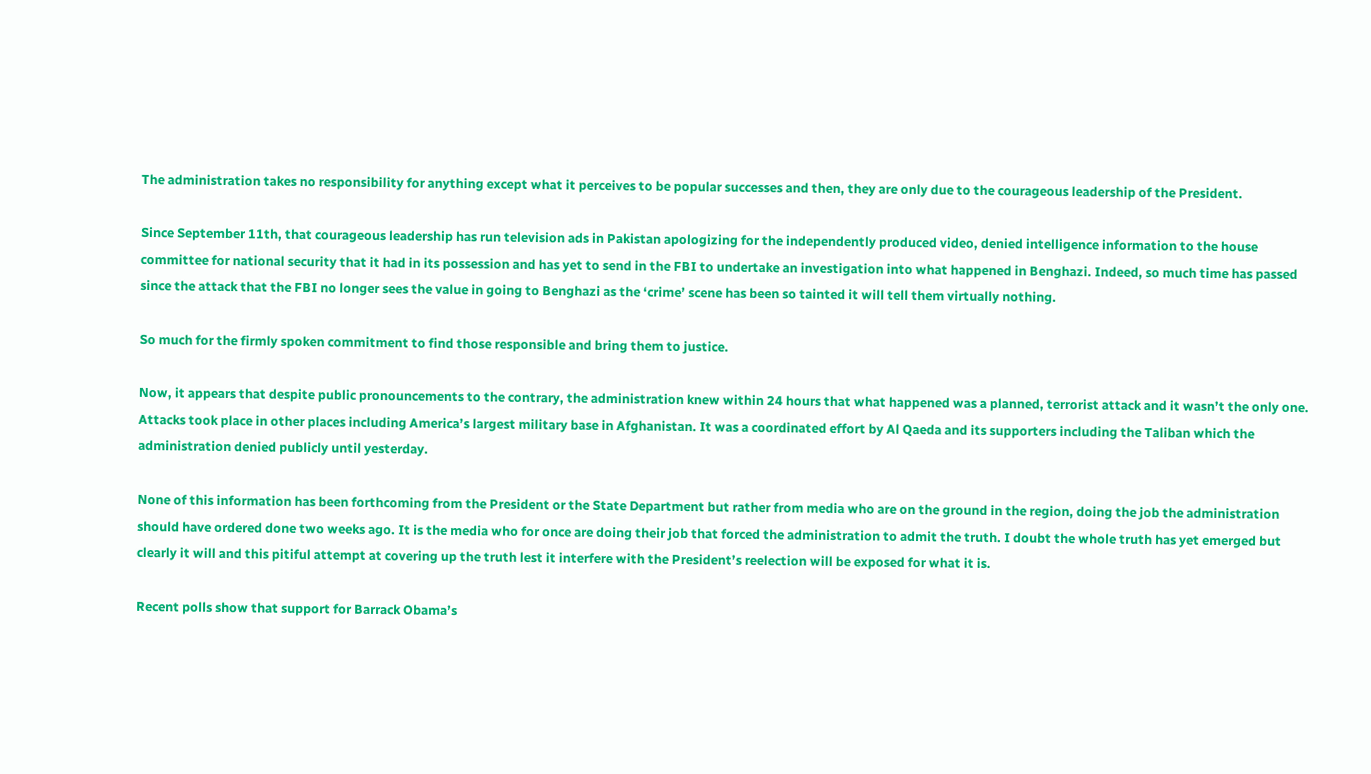The administration takes no responsibility for anything except what it perceives to be popular successes and then, they are only due to the courageous leadership of the President.

Since September 11th, that courageous leadership has run television ads in Pakistan apologizing for the independently produced video, denied intelligence information to the house committee for national security that it had in its possession and has yet to send in the FBI to undertake an investigation into what happened in Benghazi. Indeed, so much time has passed since the attack that the FBI no longer sees the value in going to Benghazi as the ‘crime’ scene has been so tainted it will tell them virtually nothing.

So much for the firmly spoken commitment to find those responsible and bring them to justice.

Now, it appears that despite public pronouncements to the contrary, the administration knew within 24 hours that what happened was a planned, terrorist attack and it wasn’t the only one. Attacks took place in other places including America’s largest military base in Afghanistan. It was a coordinated effort by Al Qaeda and its supporters including the Taliban which the administration denied publicly until yesterday.

None of this information has been forthcoming from the President or the State Department but rather from media who are on the ground in the region, doing the job the administration should have ordered done two weeks ago. It is the media who for once are doing their job that forced the administration to admit the truth. I doubt the whole truth has yet emerged but clearly it will and this pitiful attempt at covering up the truth lest it interfere with the President’s reelection will be exposed for what it is.

Recent polls show that support for Barrack Obama’s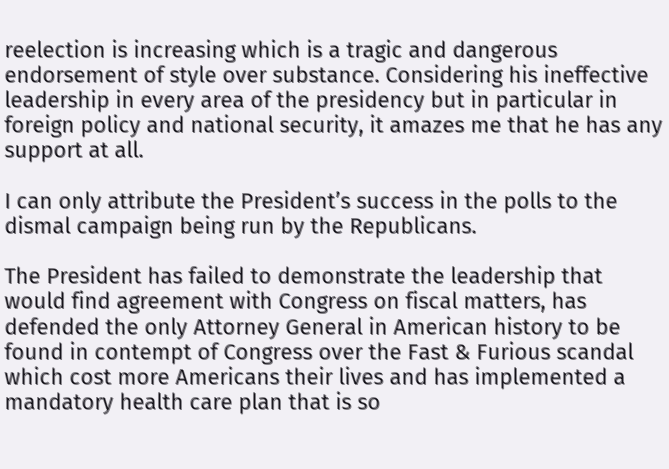reelection is increasing which is a tragic and dangerous endorsement of style over substance. Considering his ineffective leadership in every area of the presidency but in particular in foreign policy and national security, it amazes me that he has any support at all.

I can only attribute the President’s success in the polls to the dismal campaign being run by the Republicans.

The President has failed to demonstrate the leadership that would find agreement with Congress on fiscal matters, has defended the only Attorney General in American history to be found in contempt of Congress over the Fast & Furious scandal which cost more Americans their lives and has implemented a mandatory health care plan that is so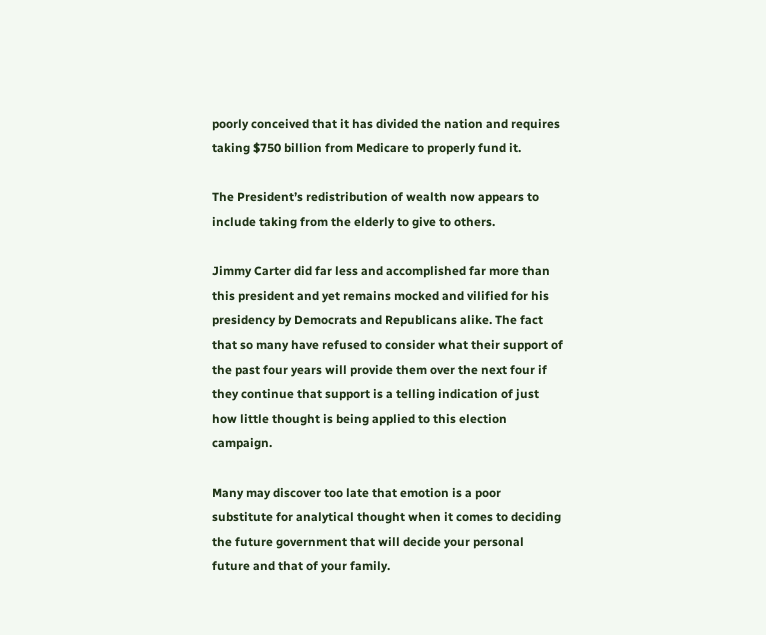poorly conceived that it has divided the nation and requires taking $750 billion from Medicare to properly fund it.

The President’s redistribution of wealth now appears to include taking from the elderly to give to others.

Jimmy Carter did far less and accomplished far more than this president and yet remains mocked and vilified for his presidency by Democrats and Republicans alike. The fact that so many have refused to consider what their support of the past four years will provide them over the next four if they continue that support is a telling indication of just how little thought is being applied to this election campaign.

Many may discover too late that emotion is a poor substitute for analytical thought when it comes to deciding the future government that will decide your personal future and that of your family.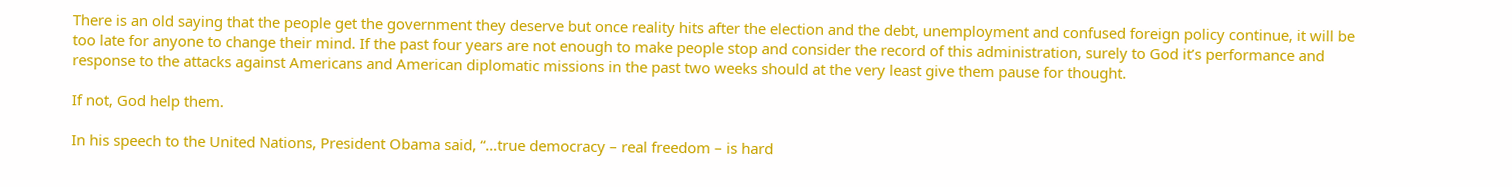There is an old saying that the people get the government they deserve but once reality hits after the election and the debt, unemployment and confused foreign policy continue, it will be too late for anyone to change their mind. If the past four years are not enough to make people stop and consider the record of this administration, surely to God it’s performance and response to the attacks against Americans and American diplomatic missions in the past two weeks should at the very least give them pause for thought.

If not, God help them.

In his speech to the United Nations, President Obama said, “…true democracy – real freedom – is hard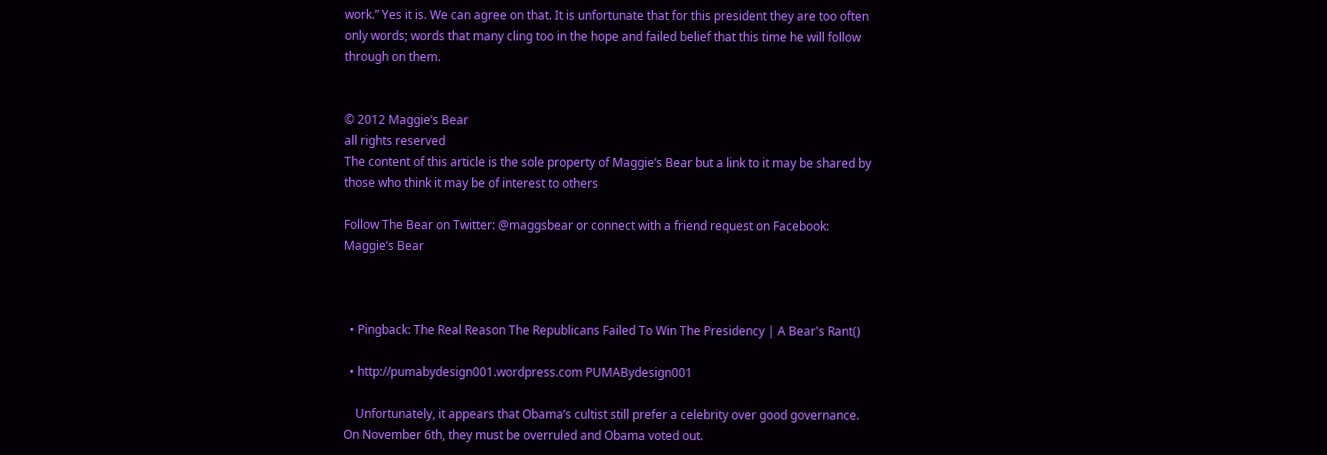work.” Yes it is. We can agree on that. It is unfortunate that for this president they are too often only words; words that many cling too in the hope and failed belief that this time he will follow through on them.


© 2012 Maggie’s Bear
all rights reserved
The content of this article is the sole property of Maggie’s Bear but a link to it may be shared by those who think it may be of interest to others

Follow The Bear on Twitter: @maggsbear or connect with a friend request on Facebook: Maggie’s Bear



  • Pingback: The Real Reason The Republicans Failed To Win The Presidency | A Bear's Rant()

  • http://pumabydesign001.wordpress.com PUMABydesign001

    Unfortunately, it appears that Obama’s cultist still prefer a celebrity over good governance. On November 6th, they must be overruled and Obama voted out.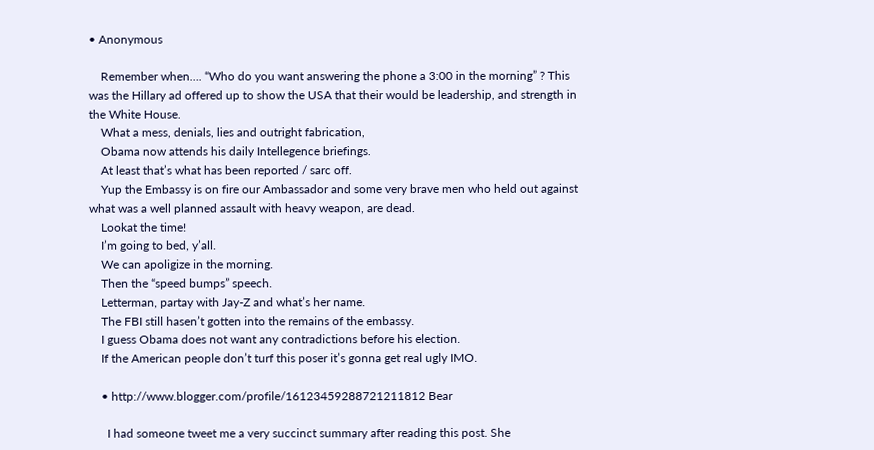• Anonymous

    Remember when…. “Who do you want answering the phone a 3:00 in the morning” ? This was the Hillary ad offered up to show the USA that their would be leadership, and strength in the White House.
    What a mess, denials, lies and outright fabrication,
    Obama now attends his daily Intellegence briefings.
    At least that’s what has been reported / sarc off.
    Yup the Embassy is on fire our Ambassador and some very brave men who held out against what was a well planned assault with heavy weapon, are dead.
    Lookat the time!
    I’m going to bed, y’all.
    We can apoligize in the morning.
    Then the “speed bumps” speech.
    Letterman, partay with Jay-Z and what’s her name.
    The FBI still hasen’t gotten into the remains of the embassy.
    I guess Obama does not want any contradictions before his election.
    If the American people don’t turf this poser it’s gonna get real ugly IMO.

    • http://www.blogger.com/profile/16123459288721211812 Bear

      I had someone tweet me a very succinct summary after reading this post. She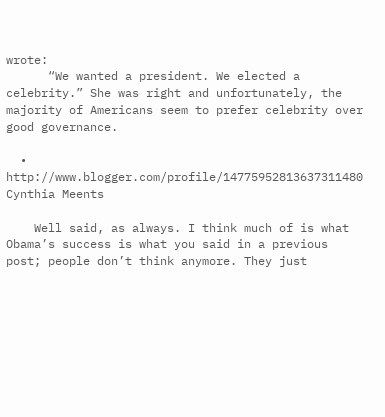wrote:
      “We wanted a president. We elected a celebrity.” She was right and unfortunately, the majority of Americans seem to prefer celebrity over good governance.

  • http://www.blogger.com/profile/14775952813637311480 Cynthia Meents

    Well said, as always. I think much of is what Obama’s success is what you said in a previous post; people don’t think anymore. They just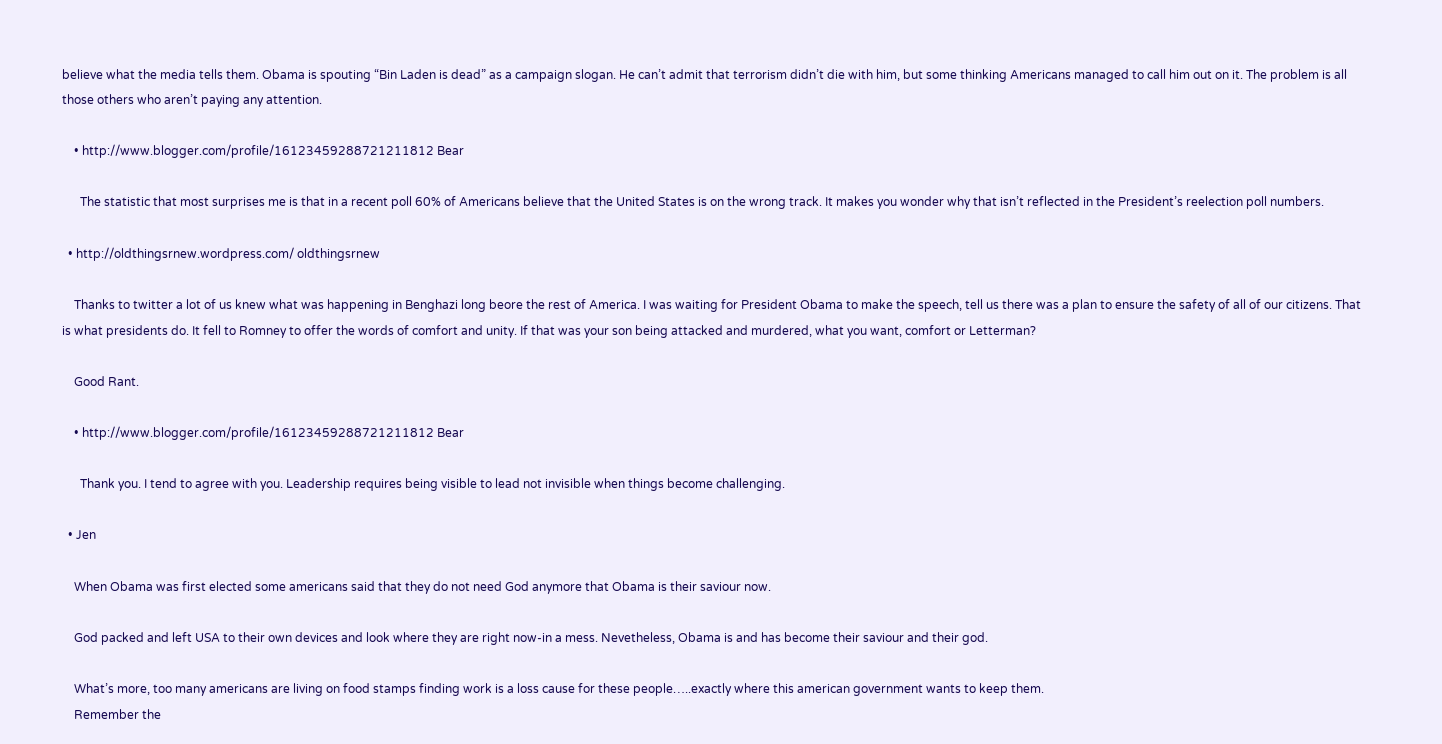believe what the media tells them. Obama is spouting “Bin Laden is dead” as a campaign slogan. He can’t admit that terrorism didn’t die with him, but some thinking Americans managed to call him out on it. The problem is all those others who aren’t paying any attention.

    • http://www.blogger.com/profile/16123459288721211812 Bear

      The statistic that most surprises me is that in a recent poll 60% of Americans believe that the United States is on the wrong track. It makes you wonder why that isn’t reflected in the President’s reelection poll numbers.

  • http://oldthingsrnew.wordpress.com/ oldthingsrnew

    Thanks to twitter a lot of us knew what was happening in Benghazi long beore the rest of America. I was waiting for President Obama to make the speech, tell us there was a plan to ensure the safety of all of our citizens. That is what presidents do. It fell to Romney to offer the words of comfort and unity. If that was your son being attacked and murdered, what you want, comfort or Letterman?

    Good Rant.

    • http://www.blogger.com/profile/16123459288721211812 Bear

      Thank you. I tend to agree with you. Leadership requires being visible to lead not invisible when things become challenging.

  • Jen

    When Obama was first elected some americans said that they do not need God anymore that Obama is their saviour now.

    God packed and left USA to their own devices and look where they are right now-in a mess. Nevetheless, Obama is and has become their saviour and their god.

    What’s more, too many americans are living on food stamps finding work is a loss cause for these people…..exactly where this american government wants to keep them.
    Remember the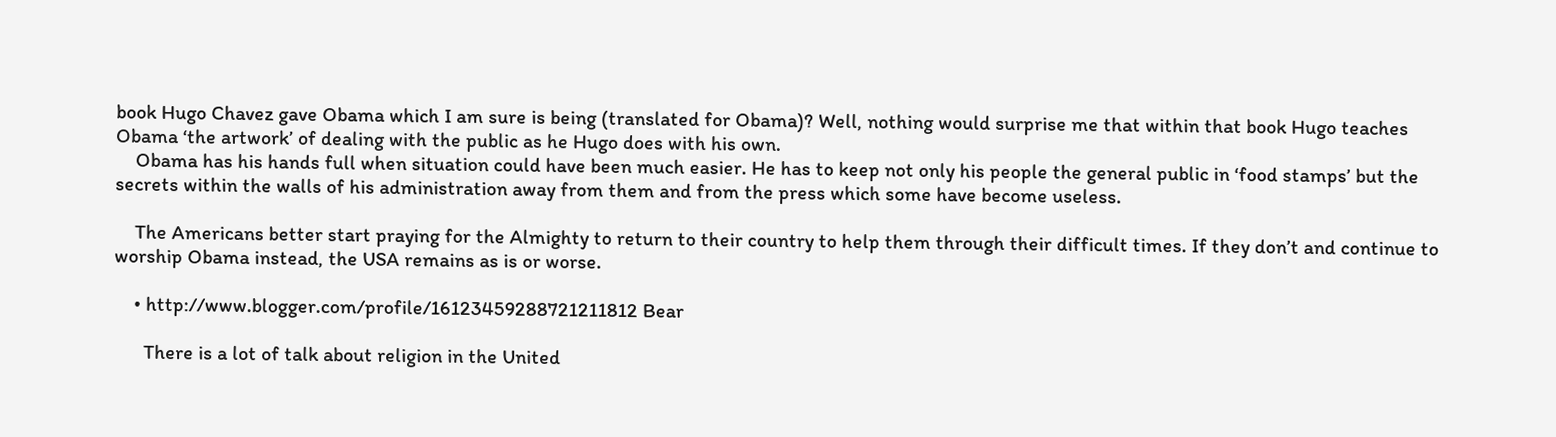book Hugo Chavez gave Obama which I am sure is being (translated for Obama)? Well, nothing would surprise me that within that book Hugo teaches Obama ‘the artwork’ of dealing with the public as he Hugo does with his own.
    Obama has his hands full when situation could have been much easier. He has to keep not only his people the general public in ‘food stamps’ but the secrets within the walls of his administration away from them and from the press which some have become useless.

    The Americans better start praying for the Almighty to return to their country to help them through their difficult times. If they don’t and continue to worship Obama instead, the USA remains as is or worse.

    • http://www.blogger.com/profile/16123459288721211812 Bear

      There is a lot of talk about religion in the United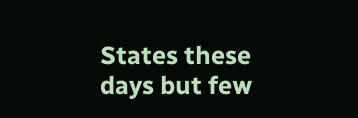States these days but few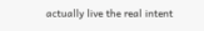actually live the real intent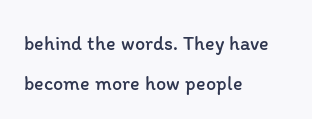behind the words. They have become more how people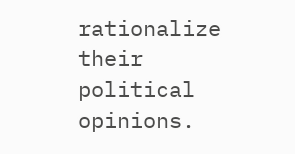rationalize their political opinions.